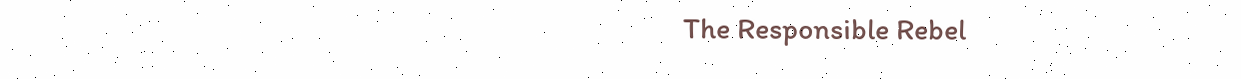The Responsible Rebel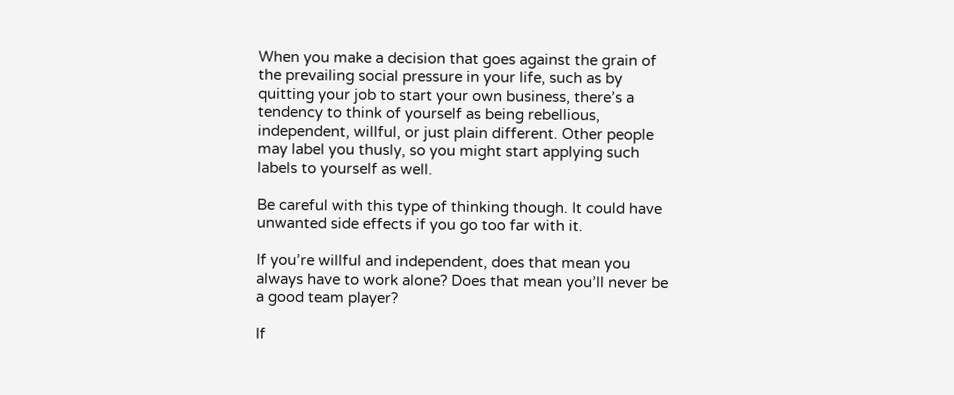When you make a decision that goes against the grain of the prevailing social pressure in your life, such as by quitting your job to start your own business, there’s a tendency to think of yourself as being rebellious, independent, willful, or just plain different. Other people may label you thusly, so you might start applying such labels to yourself as well.

Be careful with this type of thinking though. It could have unwanted side effects if you go too far with it.

If you’re willful and independent, does that mean you always have to work alone? Does that mean you’ll never be a good team player?

If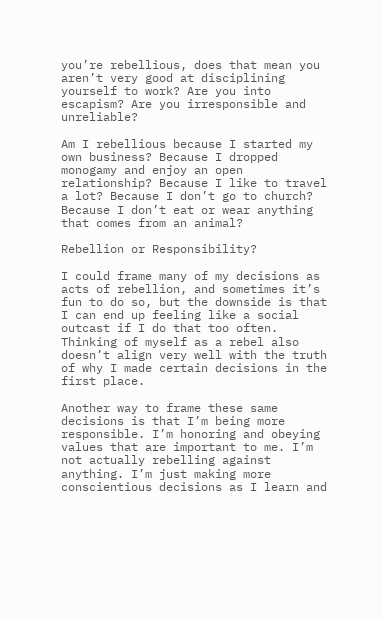you’re rebellious, does that mean you aren’t very good at disciplining yourself to work? Are you into escapism? Are you irresponsible and unreliable?

Am I rebellious because I started my own business? Because I dropped monogamy and enjoy an open relationship? Because I like to travel a lot? Because I don’t go to church? Because I don’t eat or wear anything that comes from an animal?

Rebellion or Responsibility?

I could frame many of my decisions as acts of rebellion, and sometimes it’s fun to do so, but the downside is that I can end up feeling like a social outcast if I do that too often. Thinking of myself as a rebel also doesn’t align very well with the truth of why I made certain decisions in the first place.

Another way to frame these same decisions is that I’m being more responsible. I’m honoring and obeying values that are important to me. I’m not actually rebelling against anything. I’m just making more conscientious decisions as I learn and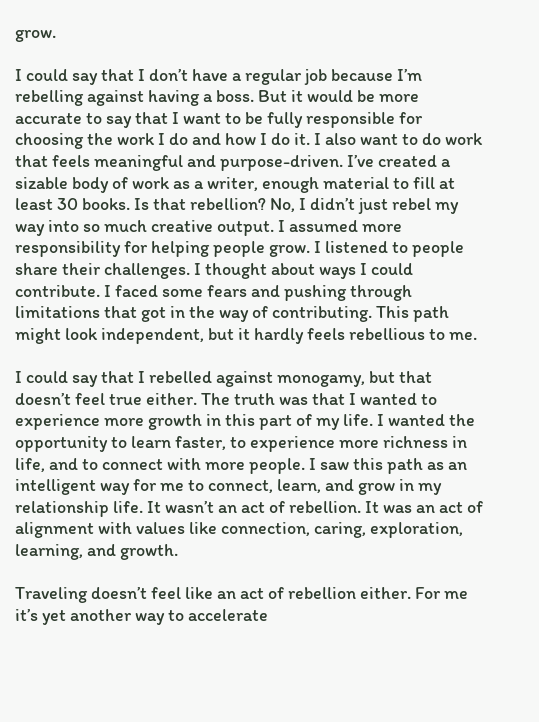grow.

I could say that I don’t have a regular job because I’m rebelling against having a boss. But it would be more accurate to say that I want to be fully responsible for choosing the work I do and how I do it. I also want to do work that feels meaningful and purpose-driven. I’ve created a sizable body of work as a writer, enough material to fill at least 30 books. Is that rebellion? No, I didn’t just rebel my way into so much creative output. I assumed more responsibility for helping people grow. I listened to people share their challenges. I thought about ways I could contribute. I faced some fears and pushing through limitations that got in the way of contributing. This path might look independent, but it hardly feels rebellious to me.

I could say that I rebelled against monogamy, but that doesn’t feel true either. The truth was that I wanted to experience more growth in this part of my life. I wanted the opportunity to learn faster, to experience more richness in life, and to connect with more people. I saw this path as an intelligent way for me to connect, learn, and grow in my relationship life. It wasn’t an act of rebellion. It was an act of alignment with values like connection, caring, exploration, learning, and growth.

Traveling doesn’t feel like an act of rebellion either. For me it’s yet another way to accelerate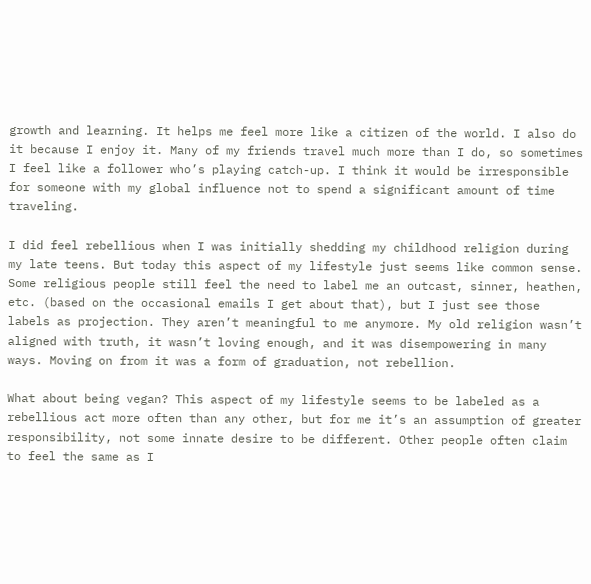growth and learning. It helps me feel more like a citizen of the world. I also do it because I enjoy it. Many of my friends travel much more than I do, so sometimes I feel like a follower who’s playing catch-up. I think it would be irresponsible for someone with my global influence not to spend a significant amount of time traveling.

I did feel rebellious when I was initially shedding my childhood religion during my late teens. But today this aspect of my lifestyle just seems like common sense. Some religious people still feel the need to label me an outcast, sinner, heathen, etc. (based on the occasional emails I get about that), but I just see those labels as projection. They aren’t meaningful to me anymore. My old religion wasn’t aligned with truth, it wasn’t loving enough, and it was disempowering in many ways. Moving on from it was a form of graduation, not rebellion.

What about being vegan? This aspect of my lifestyle seems to be labeled as a rebellious act more often than any other, but for me it’s an assumption of greater responsibility, not some innate desire to be different. Other people often claim to feel the same as I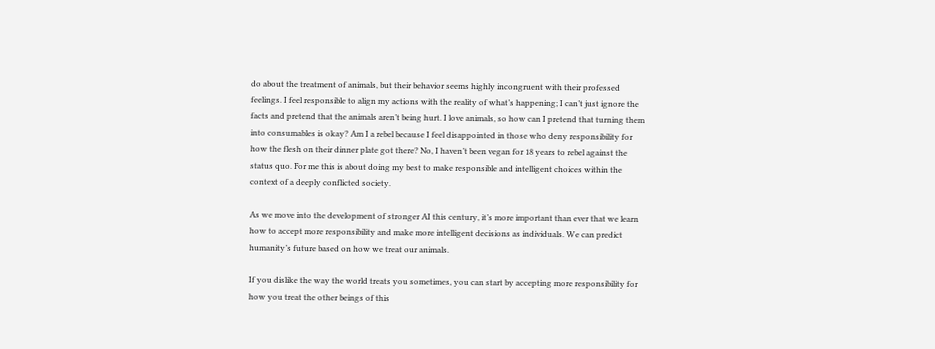do about the treatment of animals, but their behavior seems highly incongruent with their professed feelings. I feel responsible to align my actions with the reality of what’s happening; I can’t just ignore the facts and pretend that the animals aren’t being hurt. I love animals, so how can I pretend that turning them into consumables is okay? Am I a rebel because I feel disappointed in those who deny responsibility for how the flesh on their dinner plate got there? No, I haven’t been vegan for 18 years to rebel against the status quo. For me this is about doing my best to make responsible and intelligent choices within the context of a deeply conflicted society.

As we move into the development of stronger AI this century, it’s more important than ever that we learn how to accept more responsibility and make more intelligent decisions as individuals. We can predict humanity’s future based on how we treat our animals.

If you dislike the way the world treats you sometimes, you can start by accepting more responsibility for how you treat the other beings of this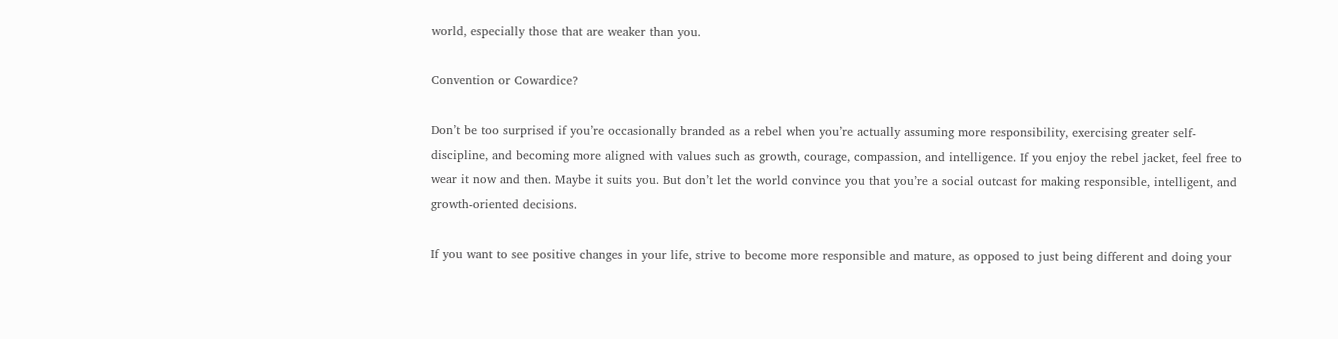world, especially those that are weaker than you.

Convention or Cowardice?

Don’t be too surprised if you’re occasionally branded as a rebel when you’re actually assuming more responsibility, exercising greater self-discipline, and becoming more aligned with values such as growth, courage, compassion, and intelligence. If you enjoy the rebel jacket, feel free to wear it now and then. Maybe it suits you. But don’t let the world convince you that you’re a social outcast for making responsible, intelligent, and growth-oriented decisions.

If you want to see positive changes in your life, strive to become more responsible and mature, as opposed to just being different and doing your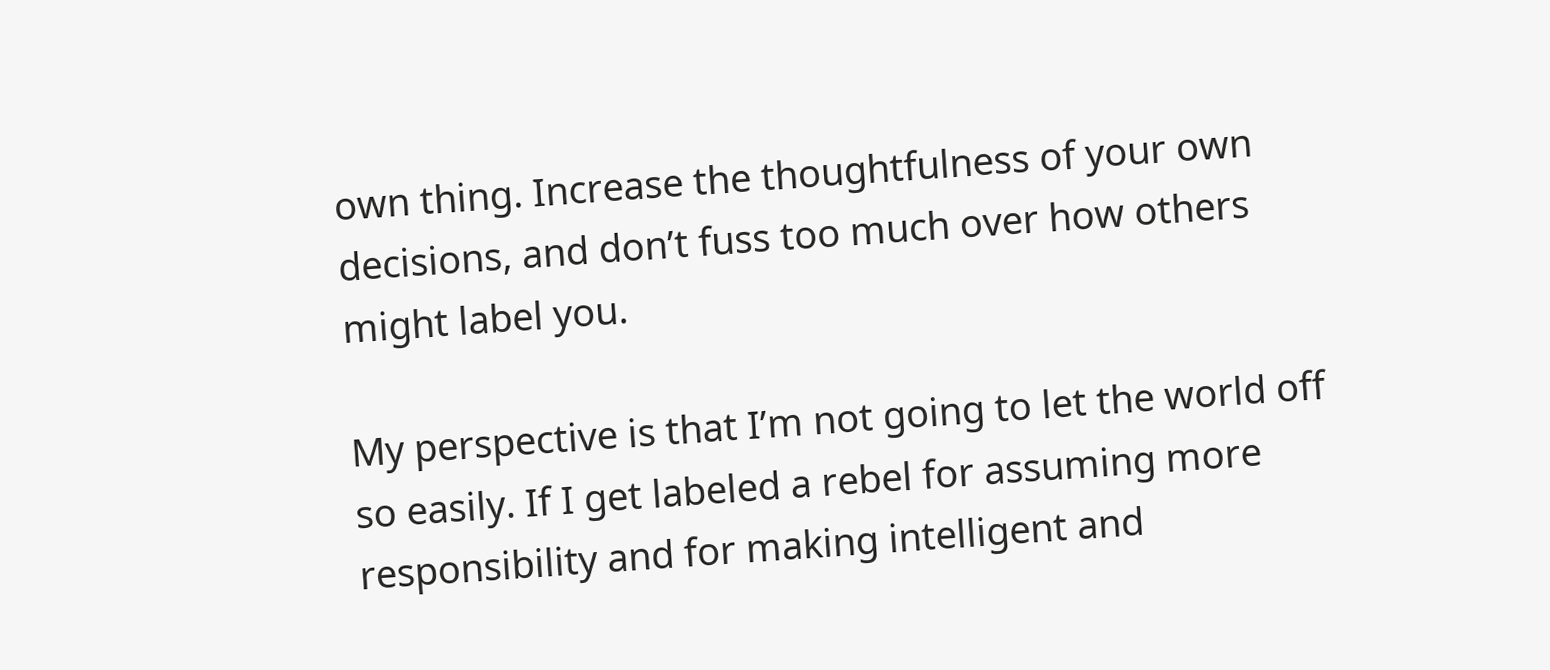own thing. Increase the thoughtfulness of your own decisions, and don’t fuss too much over how others might label you.

My perspective is that I’m not going to let the world off so easily. If I get labeled a rebel for assuming more responsibility and for making intelligent and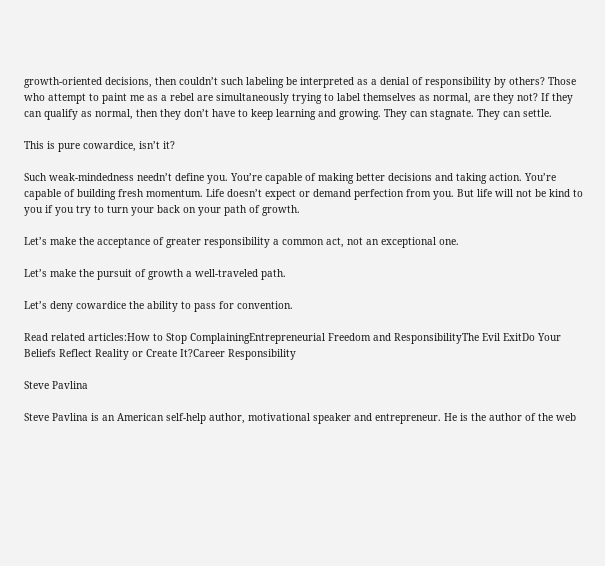growth-oriented decisions, then couldn’t such labeling be interpreted as a denial of responsibility by others? Those who attempt to paint me as a rebel are simultaneously trying to label themselves as normal, are they not? If they can qualify as normal, then they don’t have to keep learning and growing. They can stagnate. They can settle.

This is pure cowardice, isn’t it?

Such weak-mindedness needn’t define you. You’re capable of making better decisions and taking action. You’re capable of building fresh momentum. Life doesn’t expect or demand perfection from you. But life will not be kind to you if you try to turn your back on your path of growth.

Let’s make the acceptance of greater responsibility a common act, not an exceptional one.

Let’s make the pursuit of growth a well-traveled path.

Let’s deny cowardice the ability to pass for convention.

Read related articles:How to Stop ComplainingEntrepreneurial Freedom and ResponsibilityThe Evil ExitDo Your Beliefs Reflect Reality or Create It?Career Responsibility

Steve Pavlina

Steve Pavlina is an American self-help author, motivational speaker and entrepreneur. He is the author of the web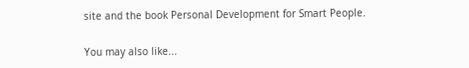site and the book Personal Development for Smart People.

You may also like...